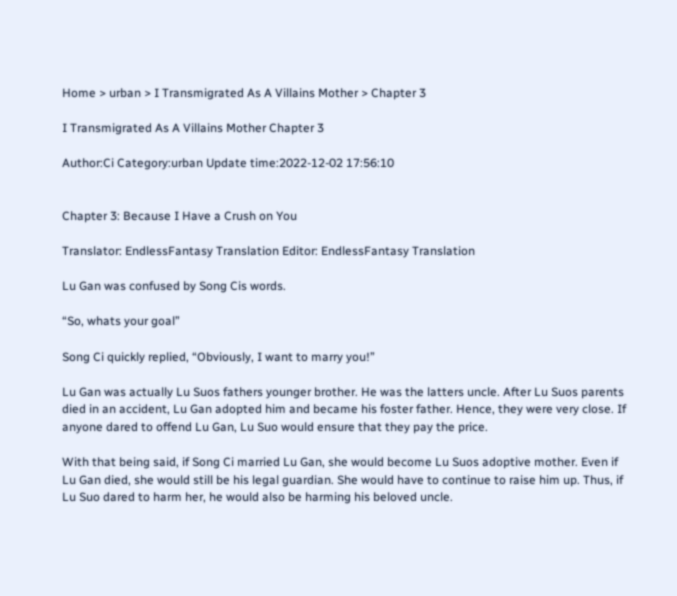Home > urban > I Transmigrated As A Villains Mother > Chapter 3

I Transmigrated As A Villains Mother Chapter 3

Author:Ci Category:urban Update time:2022-12-02 17:56:10


Chapter 3: Because I Have a Crush on You

Translator: EndlessFantasy Translation Editor: EndlessFantasy Translation

Lu Gan was confused by Song Cis words.

“So, whats your goal”

Song Ci quickly replied, “Obviously, I want to marry you!”

Lu Gan was actually Lu Suos fathers younger brother. He was the latters uncle. After Lu Suos parents died in an accident, Lu Gan adopted him and became his foster father. Hence, they were very close. If anyone dared to offend Lu Gan, Lu Suo would ensure that they pay the price.

With that being said, if Song Ci married Lu Gan, she would become Lu Suos adoptive mother. Even if Lu Gan died, she would still be his legal guardian. She would have to continue to raise him up. Thus, if Lu Suo dared to harm her, he would also be harming his beloved uncle.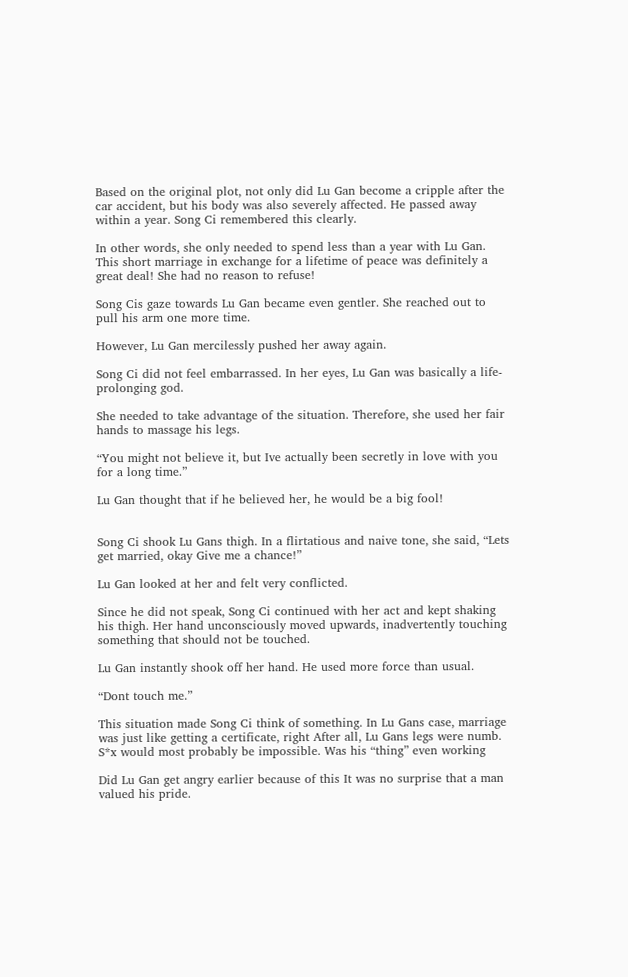Based on the original plot, not only did Lu Gan become a cripple after the car accident, but his body was also severely affected. He passed away within a year. Song Ci remembered this clearly.

In other words, she only needed to spend less than a year with Lu Gan. This short marriage in exchange for a lifetime of peace was definitely a great deal! She had no reason to refuse!

Song Cis gaze towards Lu Gan became even gentler. She reached out to pull his arm one more time.

However, Lu Gan mercilessly pushed her away again.

Song Ci did not feel embarrassed. In her eyes, Lu Gan was basically a life-prolonging god.

She needed to take advantage of the situation. Therefore, she used her fair hands to massage his legs.

“You might not believe it, but Ive actually been secretly in love with you for a long time.”

Lu Gan thought that if he believed her, he would be a big fool!


Song Ci shook Lu Gans thigh. In a flirtatious and naive tone, she said, “Lets get married, okay Give me a chance!”

Lu Gan looked at her and felt very conflicted.

Since he did not speak, Song Ci continued with her act and kept shaking his thigh. Her hand unconsciously moved upwards, inadvertently touching something that should not be touched.

Lu Gan instantly shook off her hand. He used more force than usual.

“Dont touch me.”

This situation made Song Ci think of something. In Lu Gans case, marriage was just like getting a certificate, right After all, Lu Gans legs were numb. S*x would most probably be impossible. Was his “thing” even working

Did Lu Gan get angry earlier because of this It was no surprise that a man valued his pride.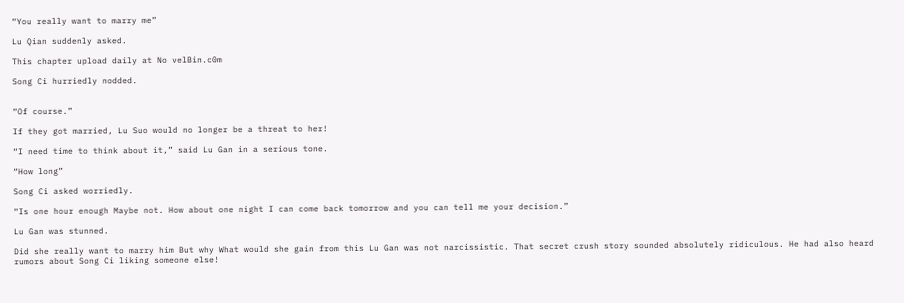“You really want to marry me”

Lu Qian suddenly asked.

This chapter upload daily at No velBin.c0m

Song Ci hurriedly nodded.


“Of course.”

If they got married, Lu Suo would no longer be a threat to her!

“I need time to think about it,” said Lu Gan in a serious tone.

“How long”

Song Ci asked worriedly.

“Is one hour enough Maybe not. How about one night I can come back tomorrow and you can tell me your decision.”

Lu Gan was stunned.

Did she really want to marry him But why What would she gain from this Lu Gan was not narcissistic. That secret crush story sounded absolutely ridiculous. He had also heard rumors about Song Ci liking someone else!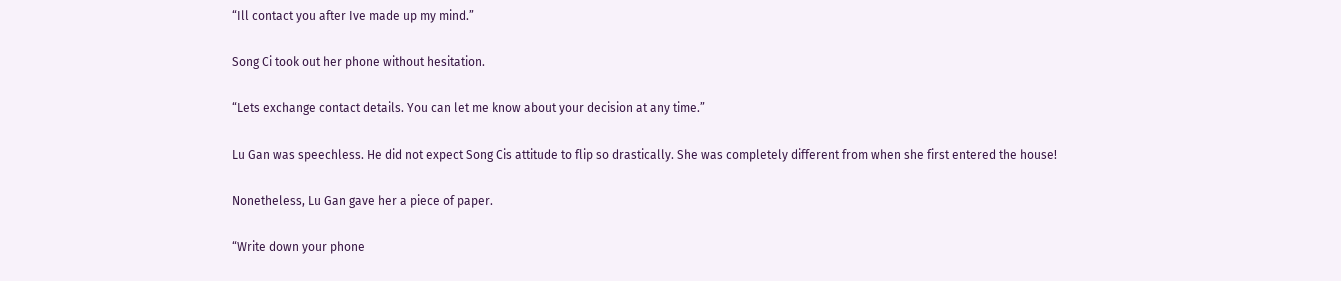“Ill contact you after Ive made up my mind.”

Song Ci took out her phone without hesitation.

“Lets exchange contact details. You can let me know about your decision at any time.”

Lu Gan was speechless. He did not expect Song Cis attitude to flip so drastically. She was completely different from when she first entered the house!

Nonetheless, Lu Gan gave her a piece of paper.

“Write down your phone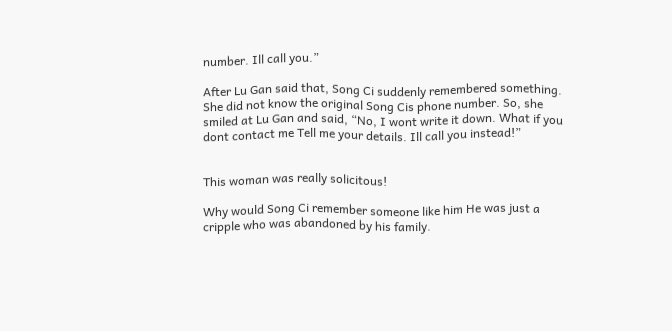number. Ill call you.”

After Lu Gan said that, Song Ci suddenly remembered something. She did not know the original Song Cis phone number. So, she smiled at Lu Gan and said, “No, I wont write it down. What if you dont contact me Tell me your details. Ill call you instead!”


This woman was really solicitous!

Why would Song Ci remember someone like him He was just a cripple who was abandoned by his family.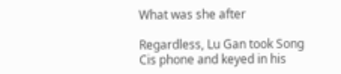What was she after

Regardless, Lu Gan took Song Cis phone and keyed in his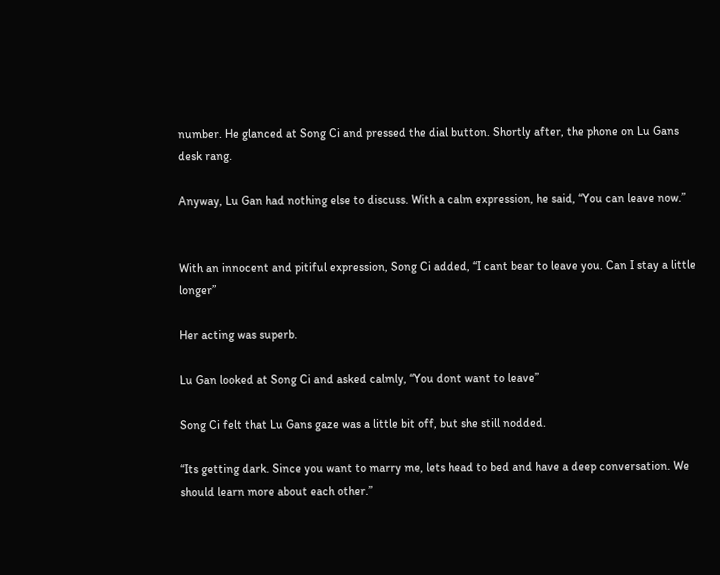number. He glanced at Song Ci and pressed the dial button. Shortly after, the phone on Lu Gans desk rang.

Anyway, Lu Gan had nothing else to discuss. With a calm expression, he said, “You can leave now.”


With an innocent and pitiful expression, Song Ci added, “I cant bear to leave you. Can I stay a little longer”

Her acting was superb.

Lu Gan looked at Song Ci and asked calmly, “You dont want to leave”

Song Ci felt that Lu Gans gaze was a little bit off, but she still nodded.

“Its getting dark. Since you want to marry me, lets head to bed and have a deep conversation. We should learn more about each other.”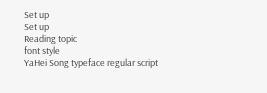Set up
Set up
Reading topic
font style
YaHei Song typeface regular script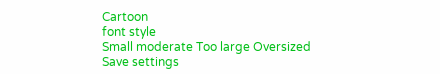Cartoon
font style
Small moderate Too large Oversized
Save settings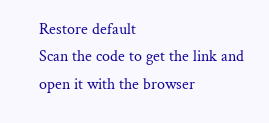Restore default
Scan the code to get the link and open it with the browser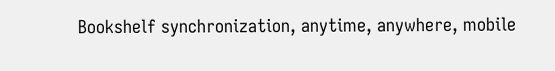Bookshelf synchronization, anytime, anywhere, mobile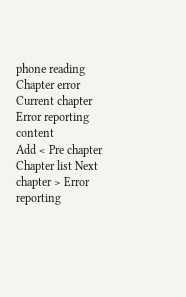phone reading
Chapter error
Current chapter
Error reporting content
Add < Pre chapter Chapter list Next chapter > Error reporting